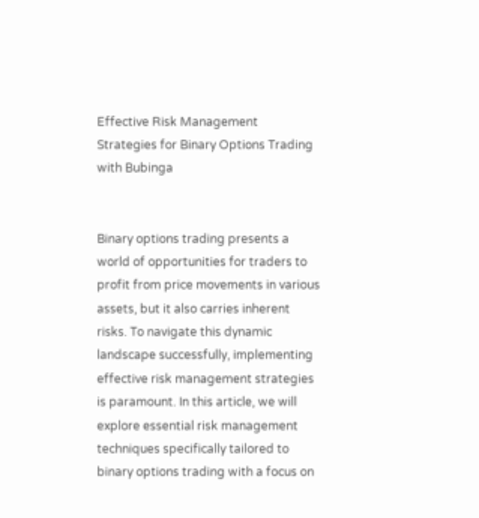Effective Risk Management Strategies for Binary Options Trading with Bubinga


Binary options trading presents a world of opportunities for traders to profit from price movements in various assets, but it also carries inherent risks. To navigate this dynamic landscape successfully, implementing effective risk management strategies is paramount. In this article, we will explore essential risk management techniques specifically tailored to binary options trading with a focus on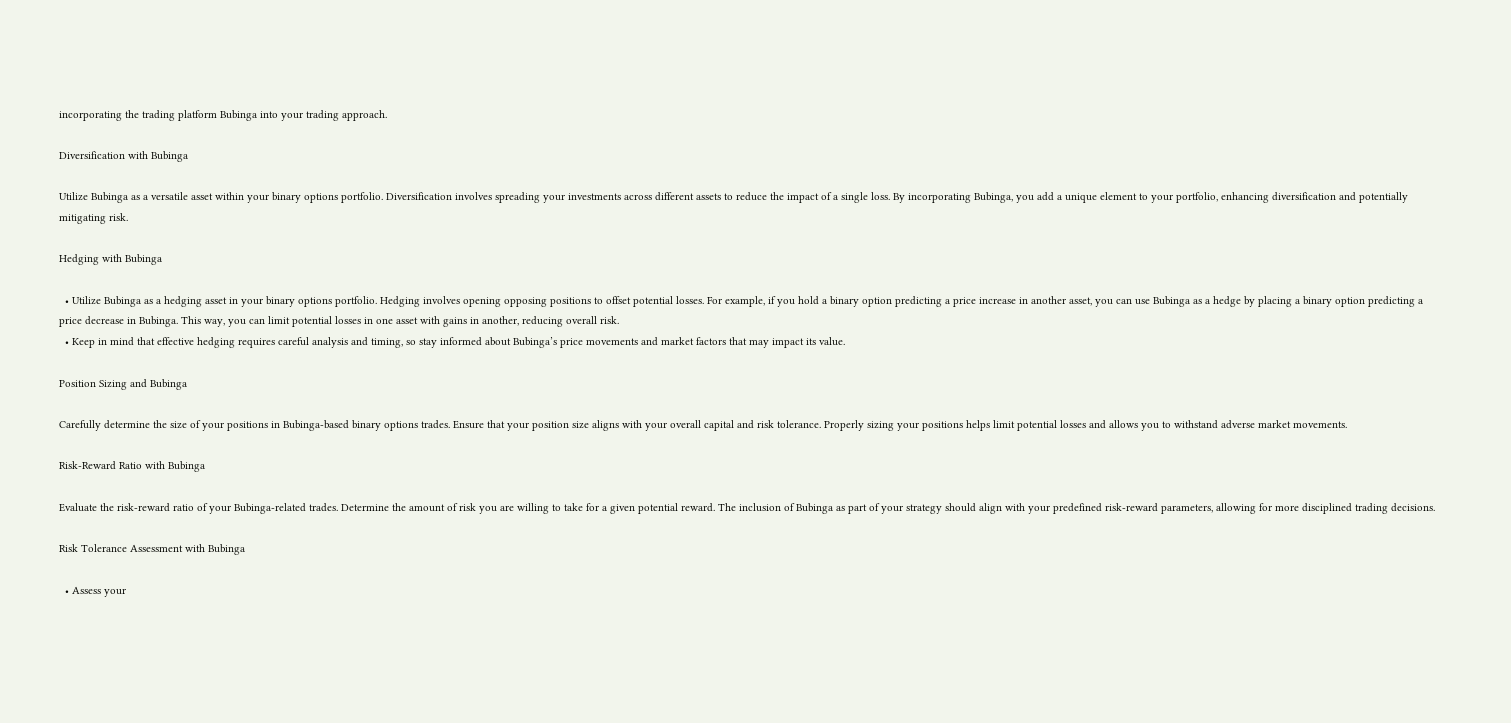incorporating the trading platform Bubinga into your trading approach.

Diversification with Bubinga

Utilize Bubinga as a versatile asset within your binary options portfolio. Diversification involves spreading your investments across different assets to reduce the impact of a single loss. By incorporating Bubinga, you add a unique element to your portfolio, enhancing diversification and potentially mitigating risk.

Hedging with Bubinga

  • Utilize Bubinga as a hedging asset in your binary options portfolio. Hedging involves opening opposing positions to offset potential losses. For example, if you hold a binary option predicting a price increase in another asset, you can use Bubinga as a hedge by placing a binary option predicting a price decrease in Bubinga. This way, you can limit potential losses in one asset with gains in another, reducing overall risk.
  • Keep in mind that effective hedging requires careful analysis and timing, so stay informed about Bubinga’s price movements and market factors that may impact its value.

Position Sizing and Bubinga

Carefully determine the size of your positions in Bubinga-based binary options trades. Ensure that your position size aligns with your overall capital and risk tolerance. Properly sizing your positions helps limit potential losses and allows you to withstand adverse market movements.

Risk-Reward Ratio with Bubinga

Evaluate the risk-reward ratio of your Bubinga-related trades. Determine the amount of risk you are willing to take for a given potential reward. The inclusion of Bubinga as part of your strategy should align with your predefined risk-reward parameters, allowing for more disciplined trading decisions.

Risk Tolerance Assessment with Bubinga

  • Assess your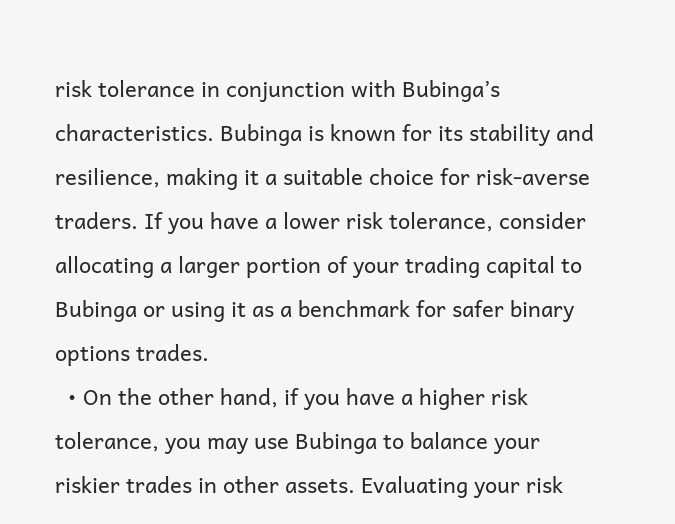risk tolerance in conjunction with Bubinga’s characteristics. Bubinga is known for its stability and resilience, making it a suitable choice for risk-averse traders. If you have a lower risk tolerance, consider allocating a larger portion of your trading capital to Bubinga or using it as a benchmark for safer binary options trades.
  • On the other hand, if you have a higher risk tolerance, you may use Bubinga to balance your riskier trades in other assets. Evaluating your risk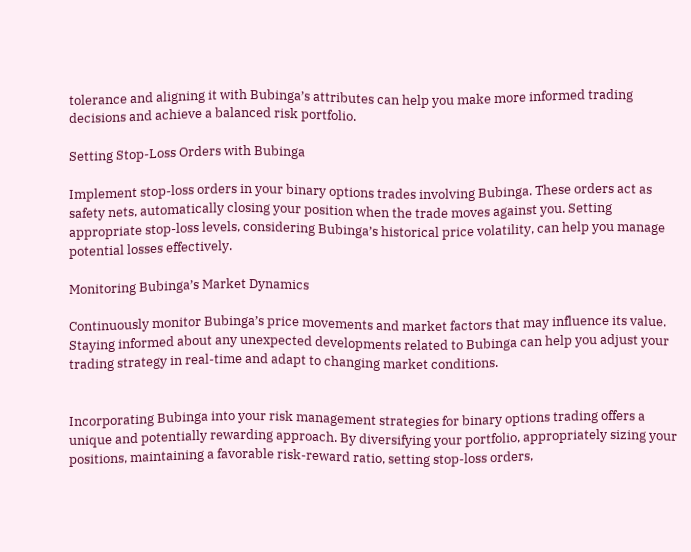tolerance and aligning it with Bubinga’s attributes can help you make more informed trading decisions and achieve a balanced risk portfolio.

Setting Stop-Loss Orders with Bubinga

Implement stop-loss orders in your binary options trades involving Bubinga. These orders act as safety nets, automatically closing your position when the trade moves against you. Setting appropriate stop-loss levels, considering Bubinga’s historical price volatility, can help you manage potential losses effectively.

Monitoring Bubinga’s Market Dynamics

Continuously monitor Bubinga’s price movements and market factors that may influence its value. Staying informed about any unexpected developments related to Bubinga can help you adjust your trading strategy in real-time and adapt to changing market conditions.


Incorporating Bubinga into your risk management strategies for binary options trading offers a unique and potentially rewarding approach. By diversifying your portfolio, appropriately sizing your positions, maintaining a favorable risk-reward ratio, setting stop-loss orders,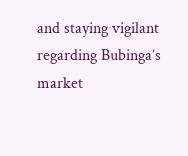and staying vigilant regarding Bubinga’s market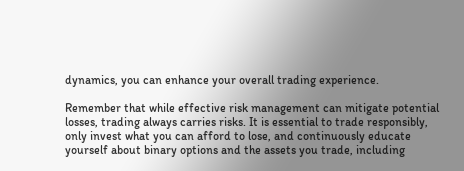dynamics, you can enhance your overall trading experience.

Remember that while effective risk management can mitigate potential losses, trading always carries risks. It is essential to trade responsibly, only invest what you can afford to lose, and continuously educate yourself about binary options and the assets you trade, including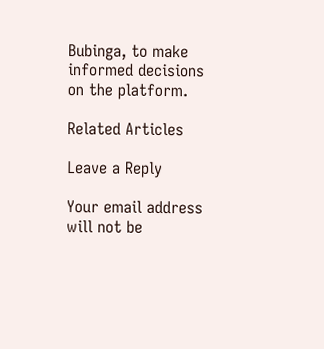Bubinga, to make informed decisions on the platform.

Related Articles

Leave a Reply

Your email address will not be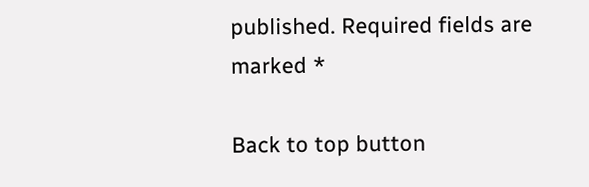published. Required fields are marked *

Back to top button